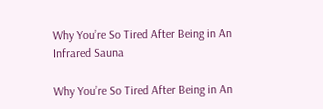Why You’re So Tired After Being in An Infrared Sauna

Why You’re So Tired After Being in An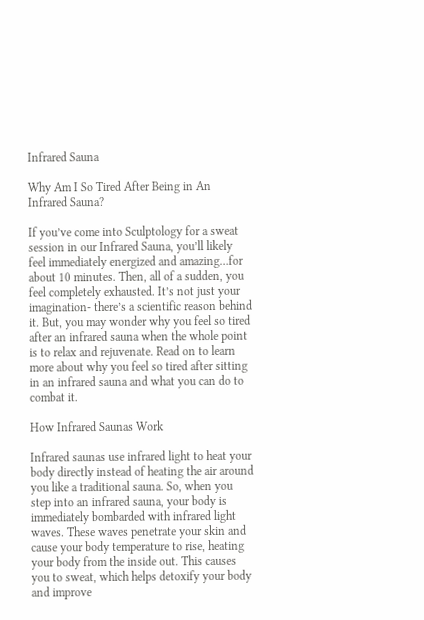Infrared Sauna

Why Am I So Tired After Being in An Infrared Sauna?

If you’ve come into Sculptology for a sweat session in our Infrared Sauna, you’ll likely feel immediately energized and amazing…for about 10 minutes. Then, all of a sudden, you feel completely exhausted. It’s not just your imagination- there’s a scientific reason behind it. But, you may wonder why you feel so tired after an infrared sauna when the whole point is to relax and rejuvenate. Read on to learn more about why you feel so tired after sitting in an infrared sauna and what you can do to combat it.

How Infrared Saunas Work

Infrared saunas use infrared light to heat your body directly instead of heating the air around you like a traditional sauna. So, when you step into an infrared sauna, your body is immediately bombarded with infrared light waves. These waves penetrate your skin and cause your body temperature to rise, heating your body from the inside out. This causes you to sweat, which helps detoxify your body and improve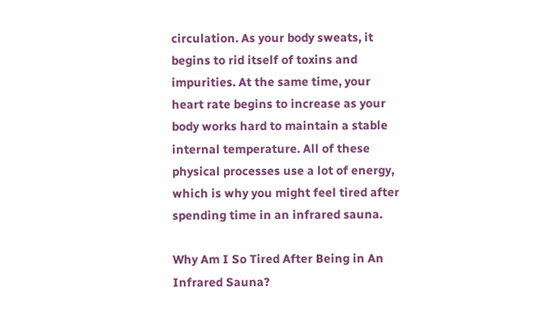circulation. As your body sweats, it begins to rid itself of toxins and impurities. At the same time, your heart rate begins to increase as your body works hard to maintain a stable internal temperature. All of these physical processes use a lot of energy, which is why you might feel tired after spending time in an infrared sauna.

Why Am I So Tired After Being in An Infrared Sauna?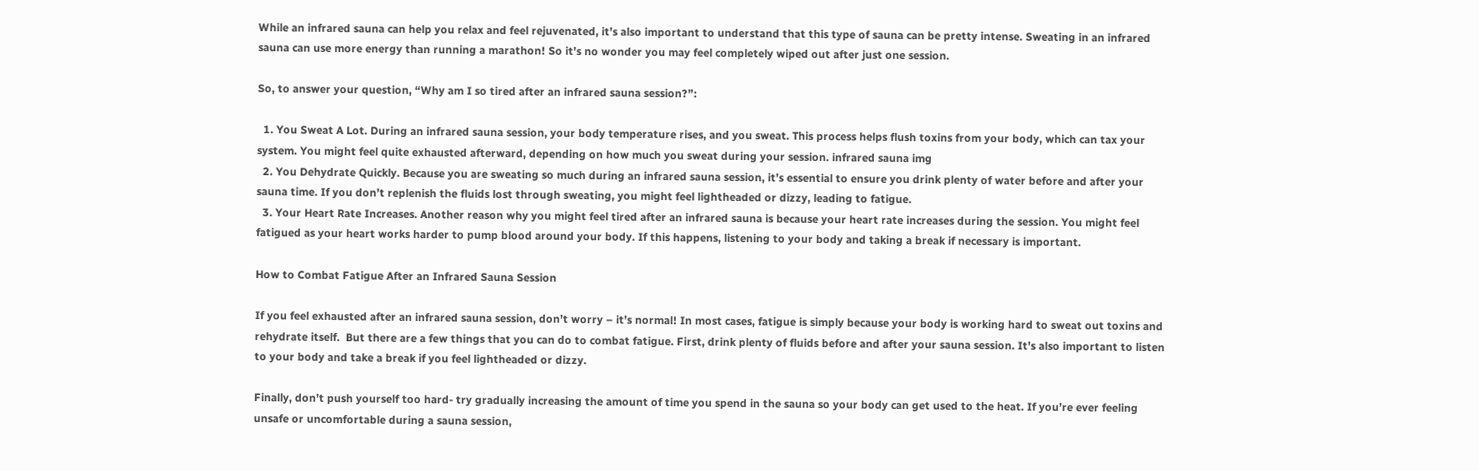While an infrared sauna can help you relax and feel rejuvenated, it’s also important to understand that this type of sauna can be pretty intense. Sweating in an infrared sauna can use more energy than running a marathon! So it’s no wonder you may feel completely wiped out after just one session.

So, to answer your question, “Why am I so tired after an infrared sauna session?”:

  1. You Sweat A Lot. During an infrared sauna session, your body temperature rises, and you sweat. This process helps flush toxins from your body, which can tax your system. You might feel quite exhausted afterward, depending on how much you sweat during your session. infrared sauna img
  2. You Dehydrate Quickly. Because you are sweating so much during an infrared sauna session, it’s essential to ensure you drink plenty of water before and after your sauna time. If you don’t replenish the fluids lost through sweating, you might feel lightheaded or dizzy, leading to fatigue.
  3. Your Heart Rate Increases. Another reason why you might feel tired after an infrared sauna is because your heart rate increases during the session. You might feel fatigued as your heart works harder to pump blood around your body. If this happens, listening to your body and taking a break if necessary is important.

How to Combat Fatigue After an Infrared Sauna Session

If you feel exhausted after an infrared sauna session, don’t worry – it’s normal! In most cases, fatigue is simply because your body is working hard to sweat out toxins and rehydrate itself.  But there are a few things that you can do to combat fatigue. First, drink plenty of fluids before and after your sauna session. It’s also important to listen to your body and take a break if you feel lightheaded or dizzy.

Finally, don’t push yourself too hard- try gradually increasing the amount of time you spend in the sauna so your body can get used to the heat. If you’re ever feeling unsafe or uncomfortable during a sauna session,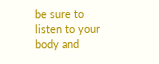be sure to listen to your body and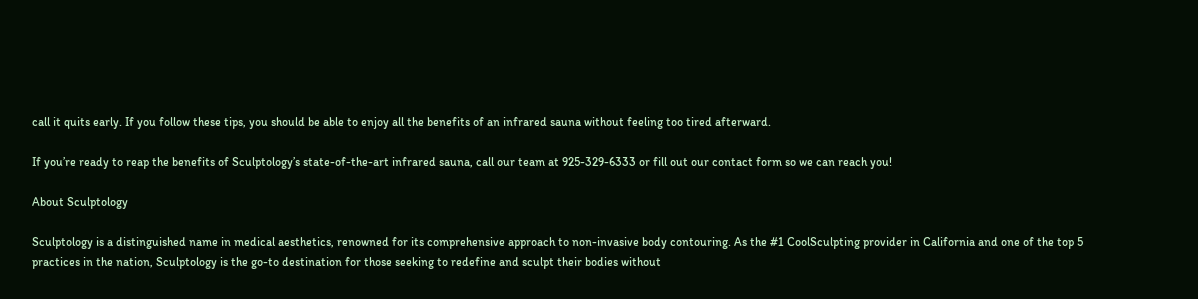call it quits early. If you follow these tips, you should be able to enjoy all the benefits of an infrared sauna without feeling too tired afterward.

If you’re ready to reap the benefits of Sculptology’s state-of-the-art infrared sauna, call our team at 925-329-6333 or fill out our contact form so we can reach you!

About Sculptology

Sculptology is a distinguished name in medical aesthetics, renowned for its comprehensive approach to non-invasive body contouring. As the #1 CoolSculpting provider in California and one of the top 5 practices in the nation, Sculptology is the go-to destination for those seeking to redefine and sculpt their bodies without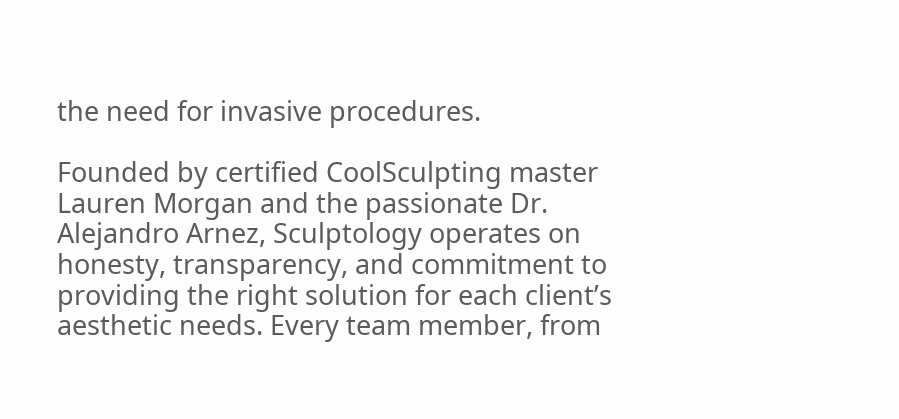the need for invasive procedures.

Founded by certified CoolSculpting master Lauren Morgan and the passionate Dr. Alejandro Arnez, Sculptology operates on honesty, transparency, and commitment to providing the right solution for each client’s aesthetic needs. Every team member, from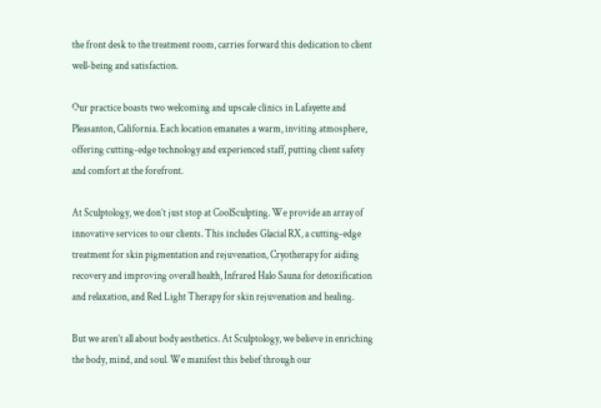the front desk to the treatment room, carries forward this dedication to client well-being and satisfaction.

Our practice boasts two welcoming and upscale clinics in Lafayette and Pleasanton, California. Each location emanates a warm, inviting atmosphere, offering cutting-edge technology and experienced staff, putting client safety and comfort at the forefront.

At Sculptology, we don’t just stop at CoolSculpting. We provide an array of innovative services to our clients. This includes Glacial RX, a cutting-edge treatment for skin pigmentation and rejuvenation, Cryotherapy for aiding recovery and improving overall health, Infrared Halo Sauna for detoxification and relaxation, and Red Light Therapy for skin rejuvenation and healing.

But we aren’t all about body aesthetics. At Sculptology, we believe in enriching the body, mind, and soul. We manifest this belief through our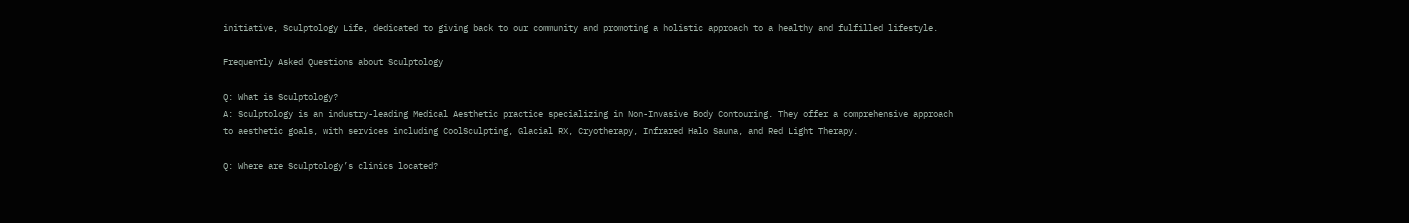initiative, Sculptology Life, dedicated to giving back to our community and promoting a holistic approach to a healthy and fulfilled lifestyle.

Frequently Asked Questions about Sculptology

Q: What is Sculptology?
A: Sculptology is an industry-leading Medical Aesthetic practice specializing in Non-Invasive Body Contouring. They offer a comprehensive approach to aesthetic goals, with services including CoolSculpting, Glacial RX, Cryotherapy, Infrared Halo Sauna, and Red Light Therapy.

Q: Where are Sculptology’s clinics located?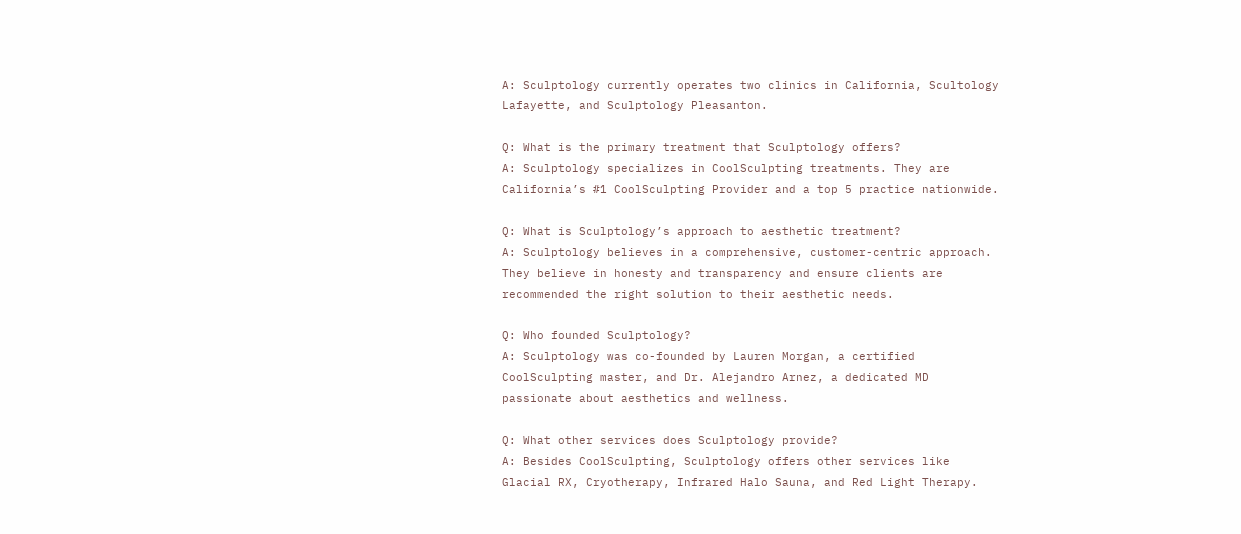A: Sculptology currently operates two clinics in California, Scultology Lafayette, and Sculptology Pleasanton.

Q: What is the primary treatment that Sculptology offers?
A: Sculptology specializes in CoolSculpting treatments. They are California’s #1 CoolSculpting Provider and a top 5 practice nationwide.

Q: What is Sculptology’s approach to aesthetic treatment?
A: Sculptology believes in a comprehensive, customer-centric approach. They believe in honesty and transparency and ensure clients are recommended the right solution to their aesthetic needs.

Q: Who founded Sculptology?
A: Sculptology was co-founded by Lauren Morgan, a certified CoolSculpting master, and Dr. Alejandro Arnez, a dedicated MD passionate about aesthetics and wellness.

Q: What other services does Sculptology provide?
A: Besides CoolSculpting, Sculptology offers other services like Glacial RX, Cryotherapy, Infrared Halo Sauna, and Red Light Therapy.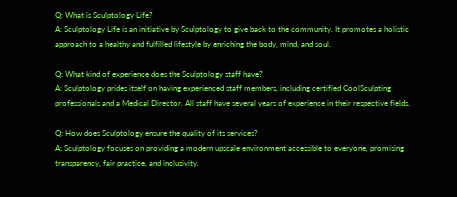Q: What is Sculptology Life?
A: Sculptology Life is an initiative by Sculptology to give back to the community. It promotes a holistic approach to a healthy and fulfilled lifestyle by enriching the body, mind, and soul.

Q: What kind of experience does the Sculptology staff have?
A: Sculptology prides itself on having experienced staff members, including certified CoolSculpting professionals and a Medical Director. All staff have several years of experience in their respective fields.

Q: How does Sculptology ensure the quality of its services?
A: Sculptology focuses on providing a modern upscale environment accessible to everyone, promising transparency, fair practice, and inclusivity.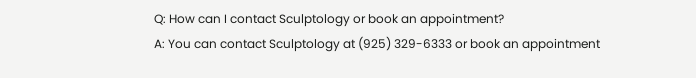Q: How can I contact Sculptology or book an appointment?
A: You can contact Sculptology at (925) 329-6333 or book an appointment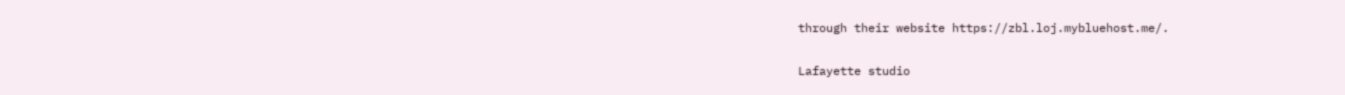through their website https://zbl.loj.mybluehost.me/.


Lafayette studio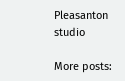Pleasanton studio

More posts: